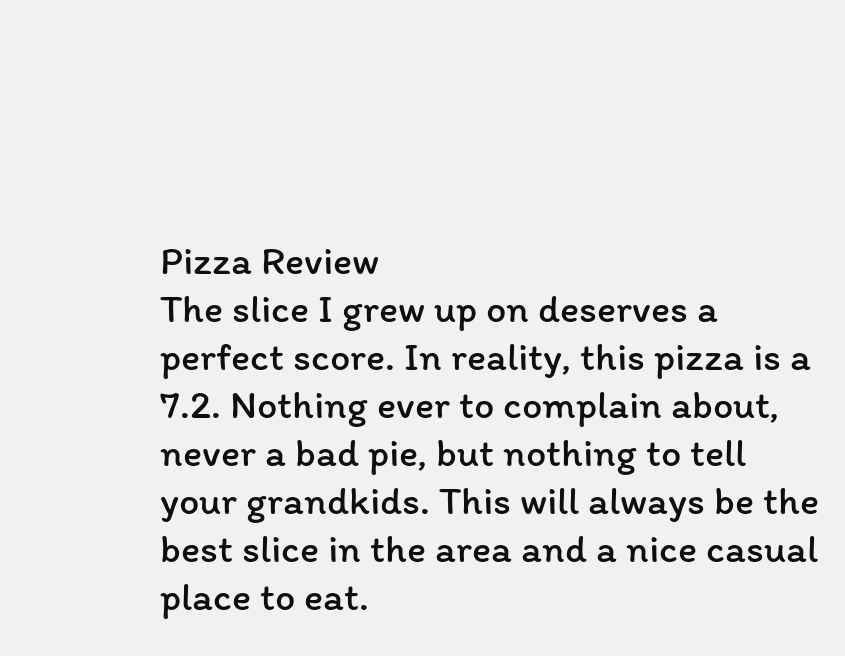Pizza Review
The slice I grew up on deserves a perfect score. In reality, this pizza is a 7.2. Nothing ever to complain about, never a bad pie, but nothing to tell your grandkids. This will always be the best slice in the area and a nice casual place to eat.